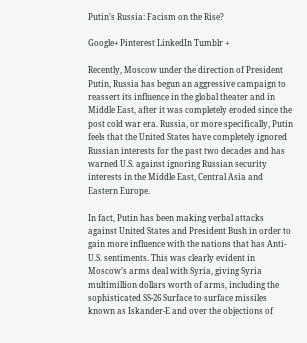Putin’s Russia: Facism on the Rise?

Google+ Pinterest LinkedIn Tumblr +

Recently, Moscow under the direction of President Putin, Russia has begun an aggressive campaign to reassert its influence in the global theater and in Middle East, after it was completely eroded since the post cold war era. Russia, or more specifically, Putin feels that the United States have completely ignored Russian interests for the past two decades and has warned U.S. against ignoring Russian security interests in the Middle East, Central Asia and Eastern Europe.

In fact, Putin has been making verbal attacks against United States and President Bush in order to gain more influence with the nations that has Anti-U.S. sentiments. This was clearly evident in Moscow’s arms deal with Syria, giving Syria multimillion dollars worth of arms, including the sophisticated SS-26 Surface to surface missiles known as Iskander-E and over the objections of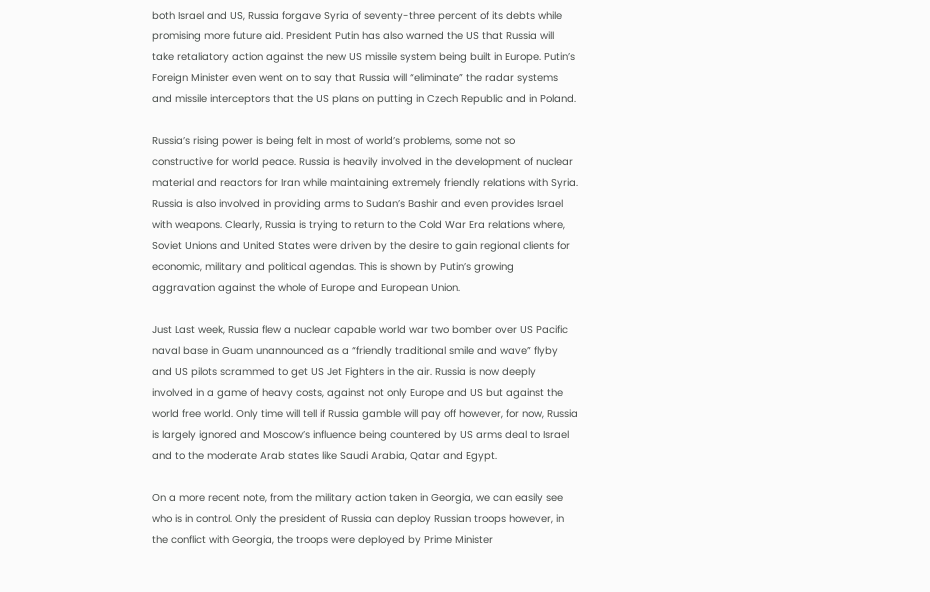both Israel and US, Russia forgave Syria of seventy-three percent of its debts while promising more future aid. President Putin has also warned the US that Russia will take retaliatory action against the new US missile system being built in Europe. Putin’s Foreign Minister even went on to say that Russia will “eliminate” the radar systems and missile interceptors that the US plans on putting in Czech Republic and in Poland.

Russia’s rising power is being felt in most of world’s problems, some not so constructive for world peace. Russia is heavily involved in the development of nuclear material and reactors for Iran while maintaining extremely friendly relations with Syria. Russia is also involved in providing arms to Sudan’s Bashir and even provides Israel with weapons. Clearly, Russia is trying to return to the Cold War Era relations where, Soviet Unions and United States were driven by the desire to gain regional clients for economic, military and political agendas. This is shown by Putin’s growing aggravation against the whole of Europe and European Union.

Just Last week, Russia flew a nuclear capable world war two bomber over US Pacific naval base in Guam unannounced as a “friendly traditional smile and wave” flyby and US pilots scrammed to get US Jet Fighters in the air. Russia is now deeply involved in a game of heavy costs, against not only Europe and US but against the world free world. Only time will tell if Russia gamble will pay off however, for now, Russia is largely ignored and Moscow’s influence being countered by US arms deal to Israel and to the moderate Arab states like Saudi Arabia, Qatar and Egypt.

On a more recent note, from the military action taken in Georgia, we can easily see who is in control. Only the president of Russia can deploy Russian troops however, in the conflict with Georgia, the troops were deployed by Prime Minister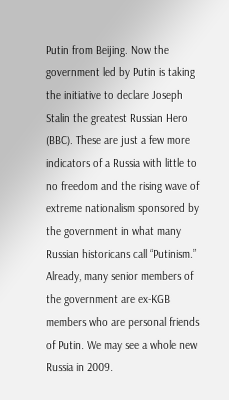Putin from Beijing. Now the government led by Putin is taking the initiative to declare Joseph Stalin the greatest Russian Hero (BBC). These are just a few more indicators of a Russia with little to no freedom and the rising wave of extreme nationalism sponsored by the government in what many Russian historicans call “Putinism.” Already, many senior members of the government are ex-KGB members who are personal friends of Putin. We may see a whole new Russia in 2009.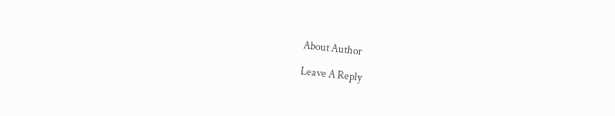About Author

Leave A Reply